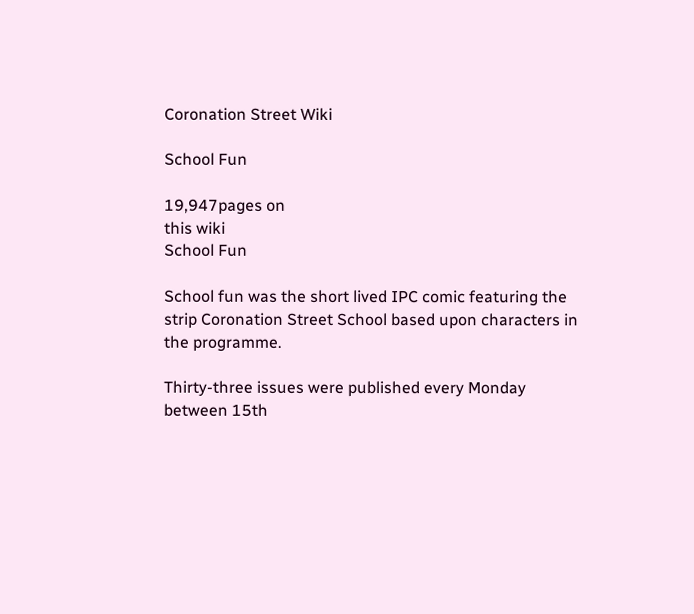Coronation Street Wiki

School Fun

19,947pages on
this wiki
School Fun

School fun was the short lived IPC comic featuring the strip Coronation Street School based upon characters in the programme.

Thirty-three issues were published every Monday between 15th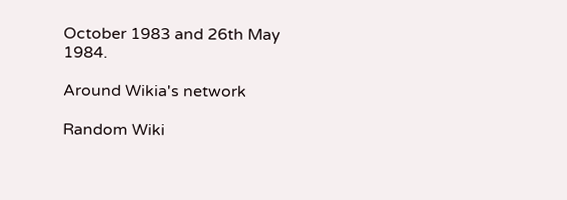October 1983 and 26th May 1984.

Around Wikia's network

Random Wiki